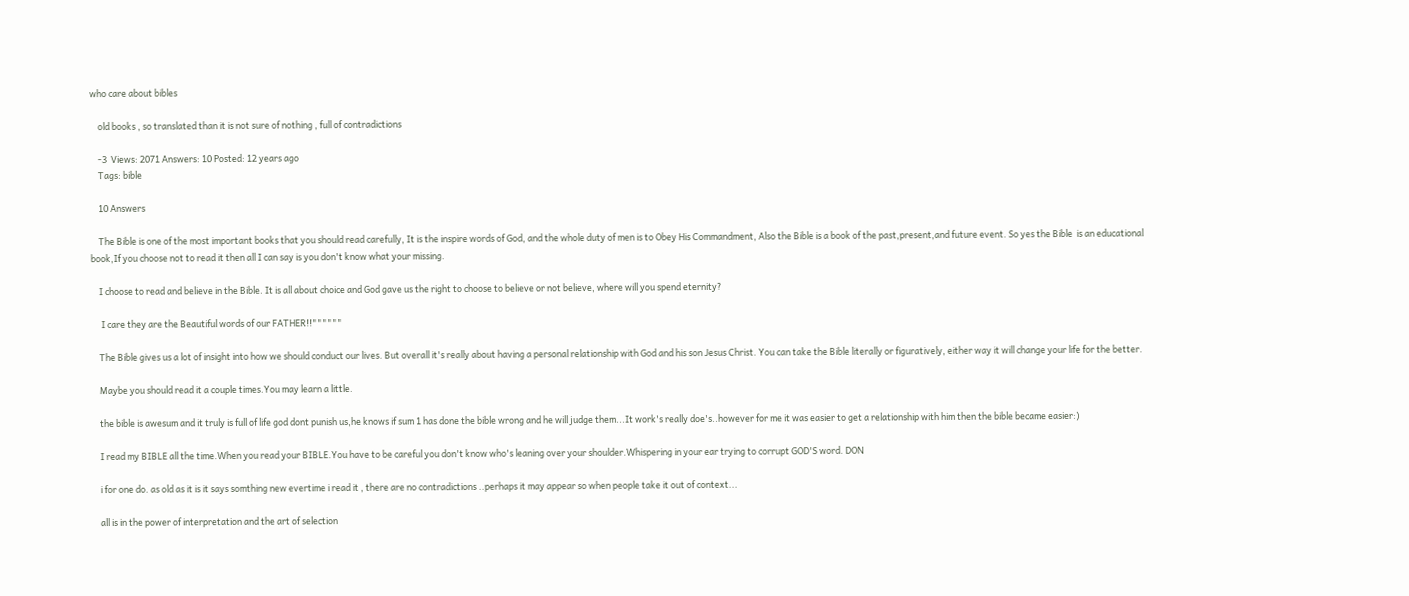who care about bibles

    old books , so translated than it is not sure of nothing , full of contradictions

    -3  Views: 2071 Answers: 10 Posted: 12 years ago
    Tags: bible

    10 Answers

    The Bible is one of the most important books that you should read carefully, It is the inspire words of God, and the whole duty of men is to Obey His Commandment, Also the Bible is a book of the past,present,and future event. So yes the Bible  is an educational book,If you choose not to read it then all I can say is you don't know what your missing.

    I choose to read and believe in the Bible. It is all about choice and God gave us the right to choose to believe or not believe, where will you spend eternity?

     I care they are the Beautiful words of our FATHER!!""""""

    The Bible gives us a lot of insight into how we should conduct our lives. But overall it's really about having a personal relationship with God and his son Jesus Christ. You can take the Bible literally or figuratively, either way it will change your life for the better.

    Maybe you should read it a couple times.You may learn a little.

    the bible is awesum and it truly is full of life god dont punish us,he knows if sum 1 has done the bible wrong and he will judge them...It work's really doe's..however for me it was easier to get a relationship with him then the bible became easier:)

    I read my BIBLE all the time.When you read your BIBLE.You have to be careful you don't know who's leaning over your shoulder.Whispering in your ear trying to corrupt GOD'S word. DON

    i for one do. as old as it is it says somthing new evertime i read it , there are no contradictions ..perhaps it may appear so when people take it out of context...

    all is in the power of interpretation and the art of selection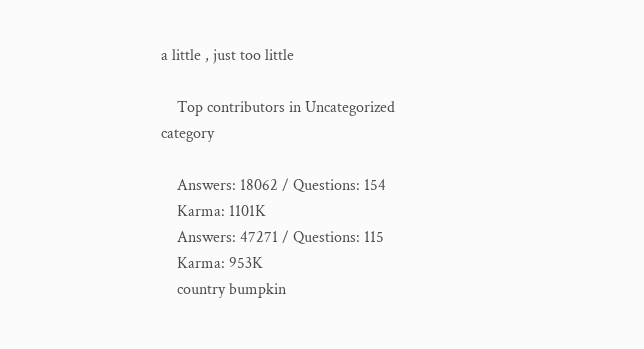a little , just too little

    Top contributors in Uncategorized category

    Answers: 18062 / Questions: 154
    Karma: 1101K
    Answers: 47271 / Questions: 115
    Karma: 953K
    country bumpkin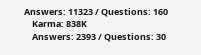Answers: 11323 / Questions: 160
    Karma: 838K
    Answers: 2393 / Questions: 30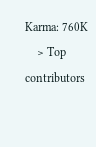Karma: 760K
    > Top contributors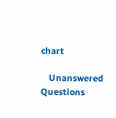chart

    Unanswered Questions